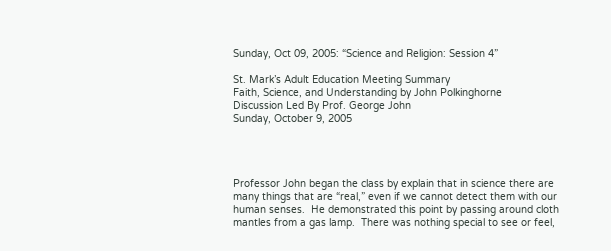Sunday, Oct 09, 2005: “Science and Religion: Session 4”

St. Mark’s Adult Education Meeting Summary
Faith, Science, and Understanding by John Polkinghorne
Discussion Led By Prof. George John
Sunday, October 9, 2005




Professor John began the class by explain that in science there are many things that are “real,” even if we cannot detect them with our human senses.  He demonstrated this point by passing around cloth mantles from a gas lamp.  There was nothing special to see or feel,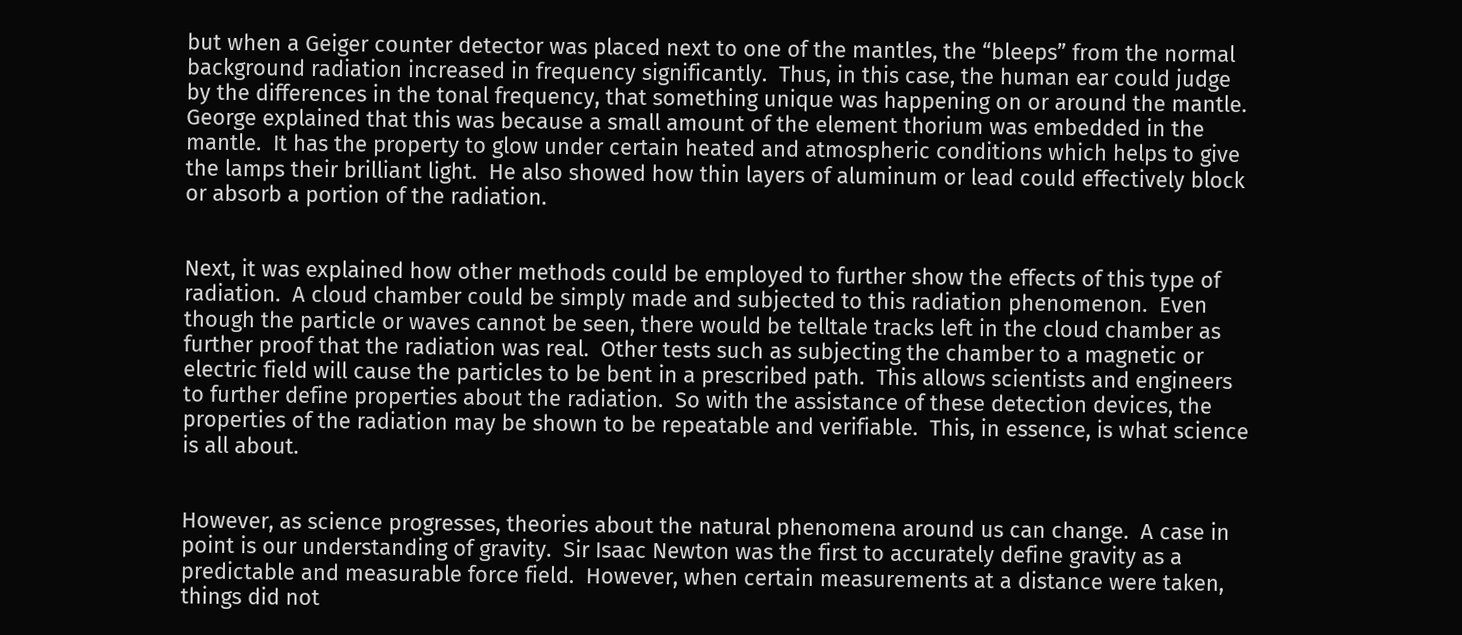but when a Geiger counter detector was placed next to one of the mantles, the “bleeps” from the normal background radiation increased in frequency significantly.  Thus, in this case, the human ear could judge by the differences in the tonal frequency, that something unique was happening on or around the mantle.  George explained that this was because a small amount of the element thorium was embedded in the mantle.  It has the property to glow under certain heated and atmospheric conditions which helps to give the lamps their brilliant light.  He also showed how thin layers of aluminum or lead could effectively block or absorb a portion of the radiation.


Next, it was explained how other methods could be employed to further show the effects of this type of radiation.  A cloud chamber could be simply made and subjected to this radiation phenomenon.  Even though the particle or waves cannot be seen, there would be telltale tracks left in the cloud chamber as further proof that the radiation was real.  Other tests such as subjecting the chamber to a magnetic or electric field will cause the particles to be bent in a prescribed path.  This allows scientists and engineers to further define properties about the radiation.  So with the assistance of these detection devices, the properties of the radiation may be shown to be repeatable and verifiable.  This, in essence, is what science is all about.


However, as science progresses, theories about the natural phenomena around us can change.  A case in point is our understanding of gravity.  Sir Isaac Newton was the first to accurately define gravity as a predictable and measurable force field.  However, when certain measurements at a distance were taken, things did not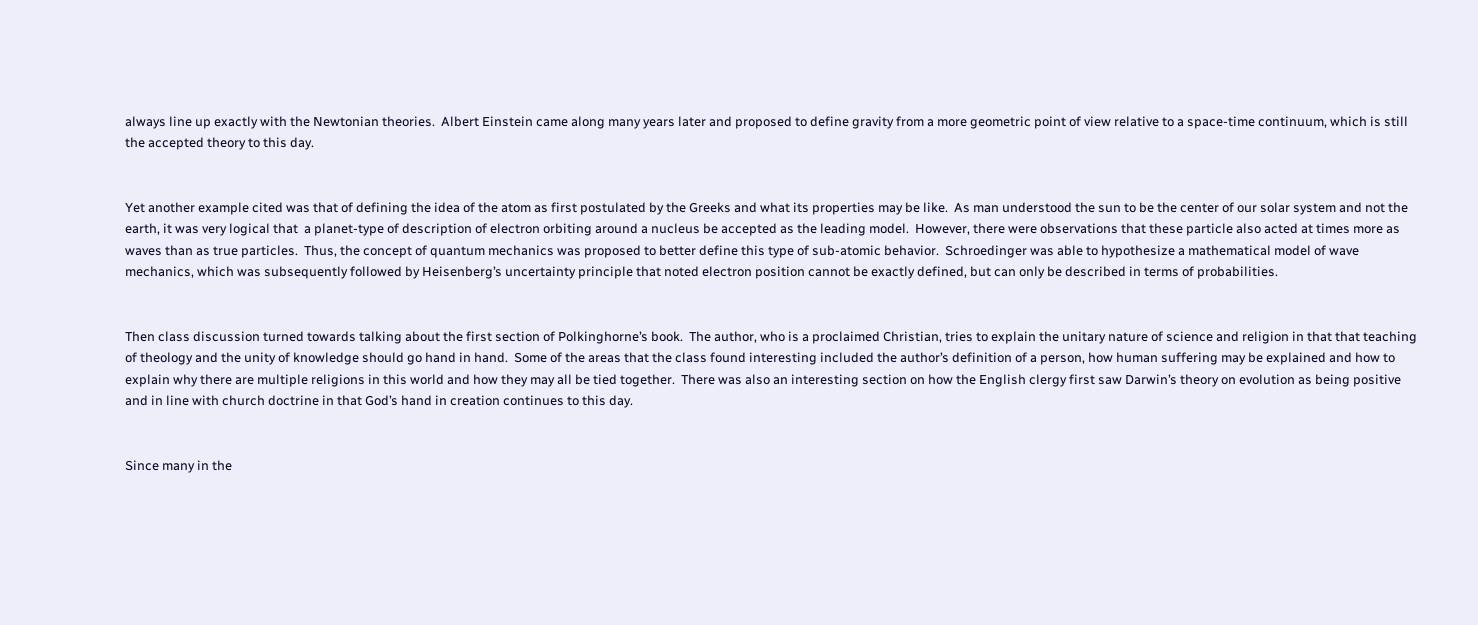always line up exactly with the Newtonian theories.  Albert Einstein came along many years later and proposed to define gravity from a more geometric point of view relative to a space-time continuum, which is still the accepted theory to this day.


Yet another example cited was that of defining the idea of the atom as first postulated by the Greeks and what its properties may be like.  As man understood the sun to be the center of our solar system and not the earth, it was very logical that  a planet-type of description of electron orbiting around a nucleus be accepted as the leading model.  However, there were observations that these particle also acted at times more as waves than as true particles.  Thus, the concept of quantum mechanics was proposed to better define this type of sub-atomic behavior.  Schroedinger was able to hypothesize a mathematical model of wave mechanics, which was subsequently followed by Heisenberg’s uncertainty principle that noted electron position cannot be exactly defined, but can only be described in terms of probabilities.


Then class discussion turned towards talking about the first section of Polkinghorne’s book.  The author, who is a proclaimed Christian, tries to explain the unitary nature of science and religion in that that teaching of theology and the unity of knowledge should go hand in hand.  Some of the areas that the class found interesting included the author’s definition of a person, how human suffering may be explained and how to explain why there are multiple religions in this world and how they may all be tied together.  There was also an interesting section on how the English clergy first saw Darwin’s theory on evolution as being positive and in line with church doctrine in that God’s hand in creation continues to this day.


Since many in the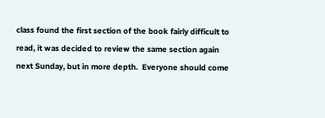class found the first section of the book fairly difficult to read, it was decided to review the same section again next Sunday, but in more depth.  Everyone should come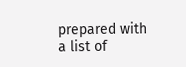prepared with a list of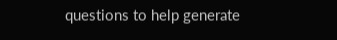questions to help generate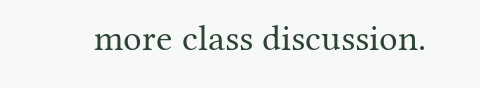more class discussion.